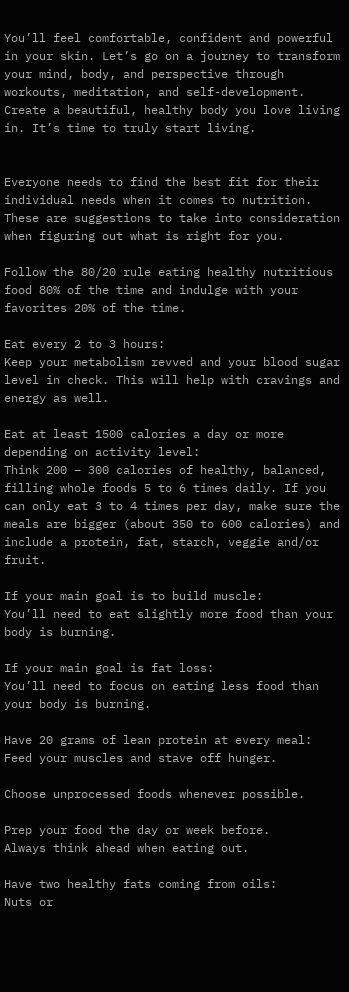You’ll feel comfortable, confident and powerful in your skin. Let’s go on a journey to transform your mind, body, and perspective through workouts, meditation, and self-development. Create a beautiful, healthy body you love living in. It’s time to truly start living.


Everyone needs to find the best fit for their individual needs when it comes to nutrition. These are suggestions to take into consideration when figuring out what is right for you.

Follow the 80/20 rule eating healthy nutritious food 80% of the time and indulge with your favorites 20% of the time.

Eat every 2 to 3 hours:
Keep your metabolism revved and your blood sugar level in check. This will help with cravings and energy as well.

Eat at least 1500 calories a day or more depending on activity level:
Think 200 – 300 calories of healthy, balanced, filling whole foods 5 to 6 times daily. If you can only eat 3 to 4 times per day, make sure the meals are bigger (about 350 to 600 calories) and include a protein, fat, starch, veggie and/or fruit.

If your main goal is to build muscle:
You’ll need to eat slightly more food than your body is burning.

If your main goal is fat loss:
You’ll need to focus on eating less food than your body is burning.

Have 20 grams of lean protein at every meal:
Feed your muscles and stave off hunger.

Choose unprocessed foods whenever possible.

Prep your food the day or week before.
Always think ahead when eating out.

Have two healthy fats coming from oils:
Nuts or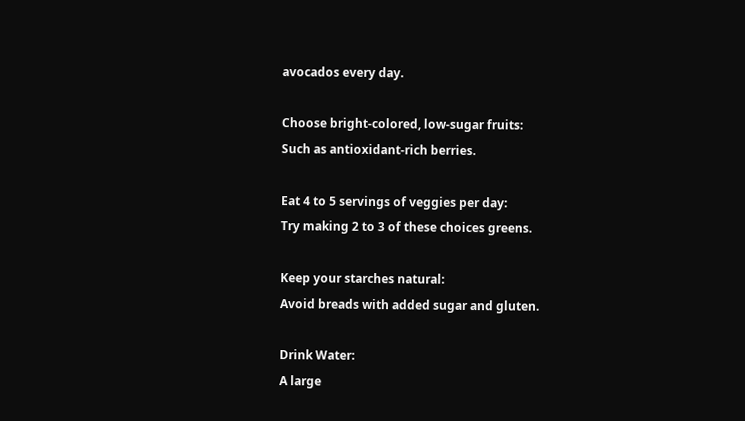avocados every day.

Choose bright-colored, low-sugar fruits:
Such as antioxidant-rich berries.

Eat 4 to 5 servings of veggies per day:
Try making 2 to 3 of these choices greens.

Keep your starches natural:
Avoid breads with added sugar and gluten.

Drink Water:
A large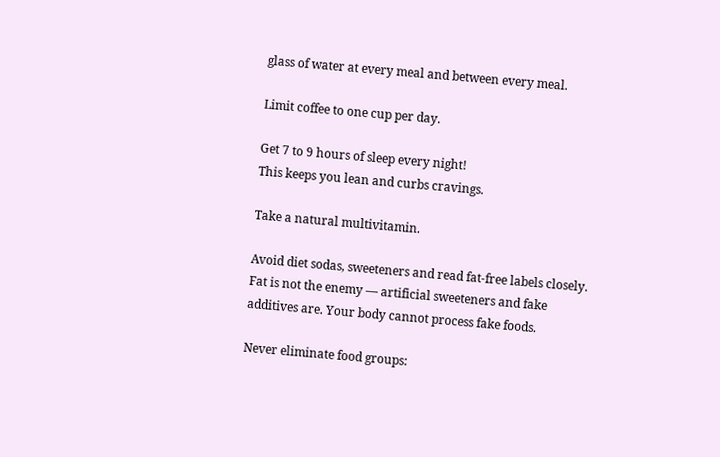glass of water at every meal and between every meal.

Limit coffee to one cup per day.

Get 7 to 9 hours of sleep every night!
This keeps you lean and curbs cravings.

Take a natural multivitamin.

Avoid diet sodas, sweeteners and read fat-free labels closely.
Fat is not the enemy — artificial sweeteners and fake additives are. Your body cannot process fake foods.

Never eliminate food groups: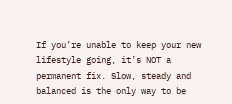If you’re unable to keep your new lifestyle going, it’s NOT a permanent fix. Slow, steady and balanced is the only way to be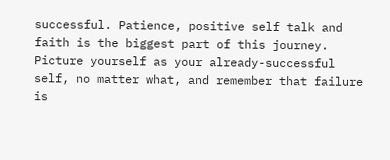successful. Patience, positive self talk and faith is the biggest part of this journey. Picture yourself as your already-successful self, no matter what, and remember that failure is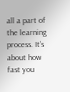all a part of the learning process. It’s about how fast you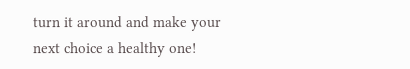turn it around and make your next choice a healthy one!